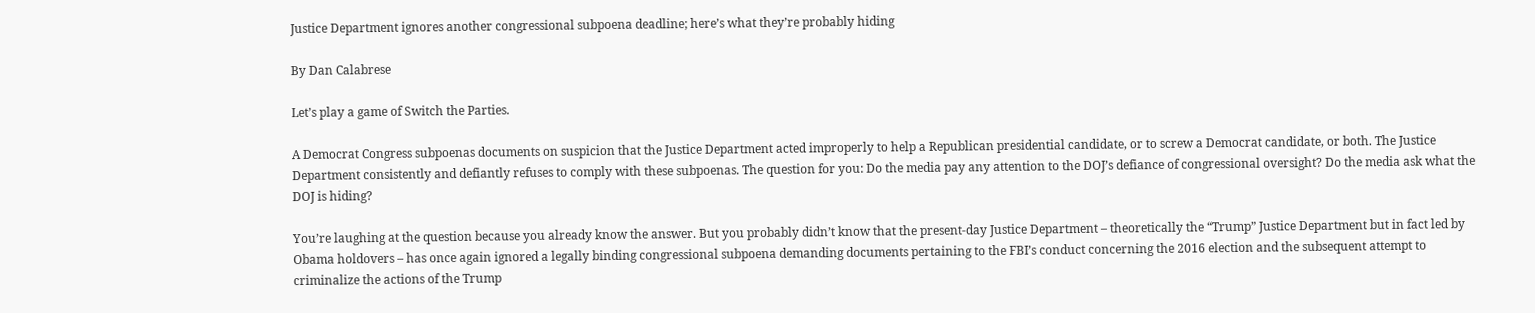Justice Department ignores another congressional subpoena deadline; here’s what they’re probably hiding

By Dan Calabrese

Let’s play a game of Switch the Parties.

A Democrat Congress subpoenas documents on suspicion that the Justice Department acted improperly to help a Republican presidential candidate, or to screw a Democrat candidate, or both. The Justice Department consistently and defiantly refuses to comply with these subpoenas. The question for you: Do the media pay any attention to the DOJ’s defiance of congressional oversight? Do the media ask what the DOJ is hiding?

You’re laughing at the question because you already know the answer. But you probably didn’t know that the present-day Justice Department – theoretically the “Trump” Justice Department but in fact led by Obama holdovers – has once again ignored a legally binding congressional subpoena demanding documents pertaining to the FBI’s conduct concerning the 2016 election and the subsequent attempt to criminalize the actions of the Trump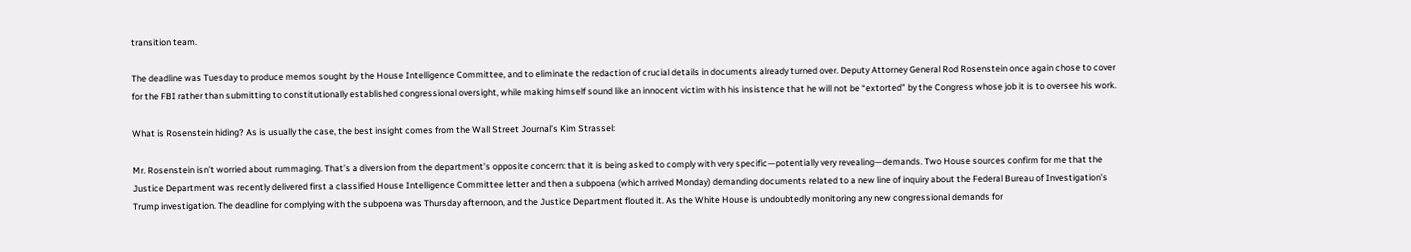transition team.

The deadline was Tuesday to produce memos sought by the House Intelligence Committee, and to eliminate the redaction of crucial details in documents already turned over. Deputy Attorney General Rod Rosenstein once again chose to cover for the FBI rather than submitting to constitutionally established congressional oversight, while making himself sound like an innocent victim with his insistence that he will not be “extorted” by the Congress whose job it is to oversee his work.

What is Rosenstein hiding? As is usually the case, the best insight comes from the Wall Street Journal’s Kim Strassel:

Mr. Rosenstein isn’t worried about rummaging. That’s a diversion from the department’s opposite concern: that it is being asked to comply with very specific—potentially very revealing—demands. Two House sources confirm for me that the Justice Department was recently delivered first a classified House Intelligence Committee letter and then a subpoena (which arrived Monday) demanding documents related to a new line of inquiry about the Federal Bureau of Investigation’s Trump investigation. The deadline for complying with the subpoena was Thursday afternoon, and the Justice Department flouted it. As the White House is undoubtedly monitoring any new congressional demands for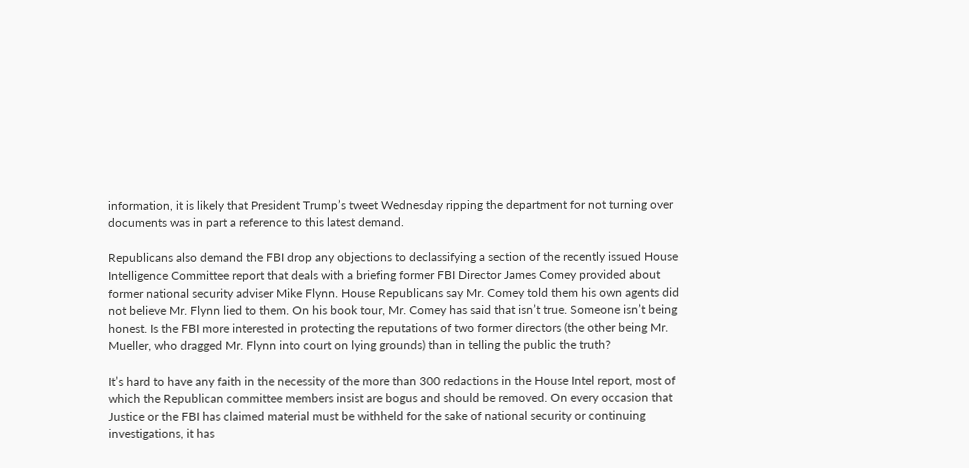information, it is likely that President Trump’s tweet Wednesday ripping the department for not turning over documents was in part a reference to this latest demand.

Republicans also demand the FBI drop any objections to declassifying a section of the recently issued House Intelligence Committee report that deals with a briefing former FBI Director James Comey provided about former national security adviser Mike Flynn. House Republicans say Mr. Comey told them his own agents did not believe Mr. Flynn lied to them. On his book tour, Mr. Comey has said that isn’t true. Someone isn’t being honest. Is the FBI more interested in protecting the reputations of two former directors (the other being Mr. Mueller, who dragged Mr. Flynn into court on lying grounds) than in telling the public the truth?

It’s hard to have any faith in the necessity of the more than 300 redactions in the House Intel report, most of which the Republican committee members insist are bogus and should be removed. On every occasion that Justice or the FBI has claimed material must be withheld for the sake of national security or continuing investigations, it has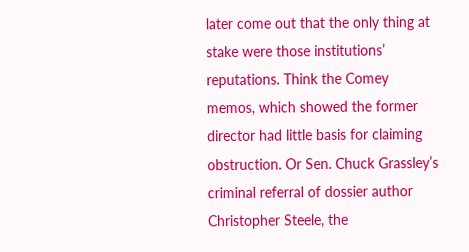later come out that the only thing at stake were those institutions’ reputations. Think the Comey memos, which showed the former director had little basis for claiming obstruction. Or Sen. Chuck Grassley’s criminal referral of dossier author Christopher Steele, the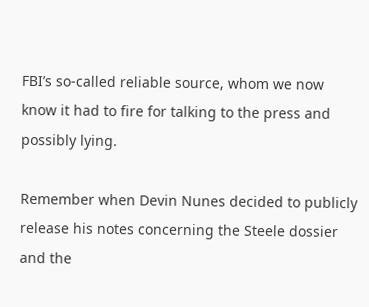FBI’s so-called reliable source, whom we now know it had to fire for talking to the press and possibly lying.

Remember when Devin Nunes decided to publicly release his notes concerning the Steele dossier and the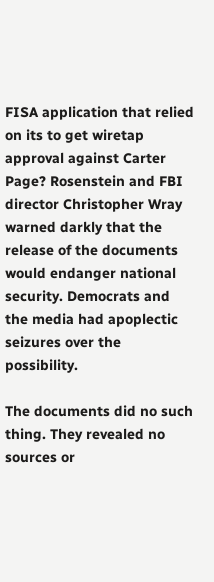FISA application that relied on its to get wiretap approval against Carter Page? Rosenstein and FBI director Christopher Wray warned darkly that the release of the documents would endanger national security. Democrats and the media had apoplectic seizures over the possibility.

The documents did no such thing. They revealed no sources or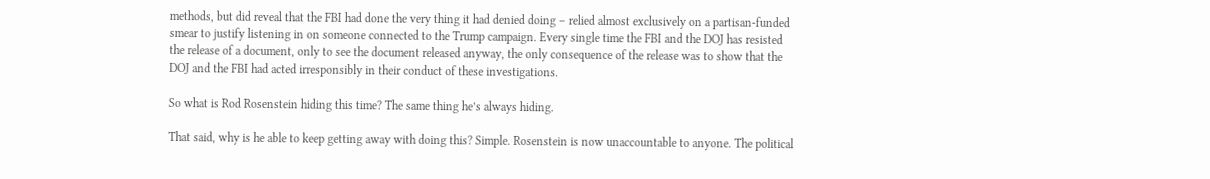methods, but did reveal that the FBI had done the very thing it had denied doing – relied almost exclusively on a partisan-funded smear to justify listening in on someone connected to the Trump campaign. Every single time the FBI and the DOJ has resisted the release of a document, only to see the document released anyway, the only consequence of the release was to show that the DOJ and the FBI had acted irresponsibly in their conduct of these investigations.

So what is Rod Rosenstein hiding this time? The same thing he’s always hiding.

That said, why is he able to keep getting away with doing this? Simple. Rosenstein is now unaccountable to anyone. The political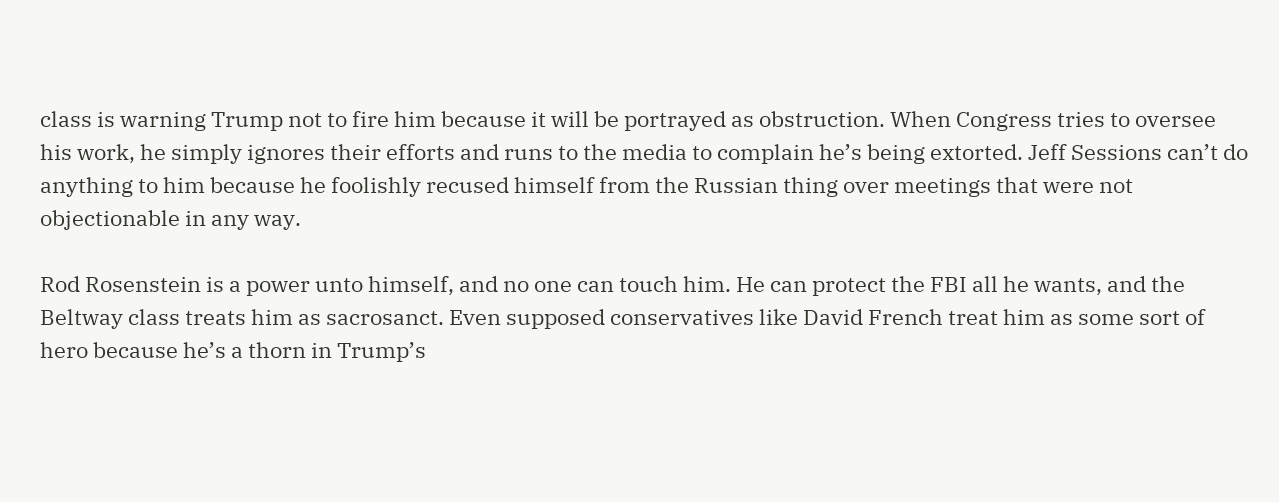class is warning Trump not to fire him because it will be portrayed as obstruction. When Congress tries to oversee his work, he simply ignores their efforts and runs to the media to complain he’s being extorted. Jeff Sessions can’t do anything to him because he foolishly recused himself from the Russian thing over meetings that were not objectionable in any way.

Rod Rosenstein is a power unto himself, and no one can touch him. He can protect the FBI all he wants, and the Beltway class treats him as sacrosanct. Even supposed conservatives like David French treat him as some sort of hero because he’s a thorn in Trump’s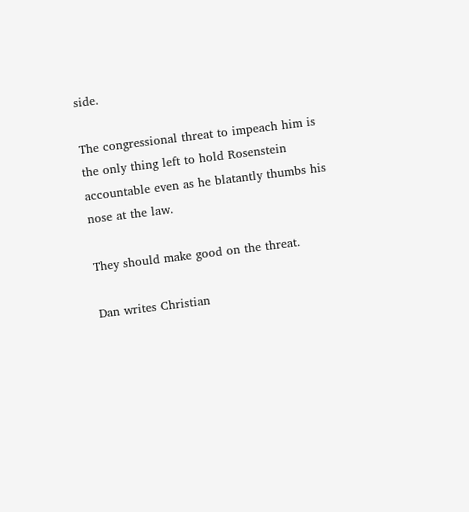side.

The congressional threat to impeach him is the only thing left to hold Rosenstein accountable even as he blatantly thumbs his nose at the law.

They should make good on the threat.

Dan writes Christian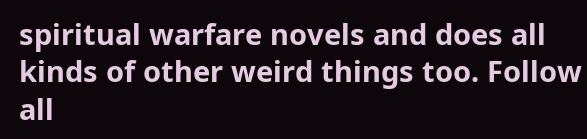spiritual warfare novels and does all kinds of other weird things too. Follow all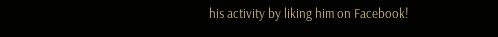his activity by liking him on Facebook!